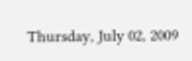Thursday, July 02, 2009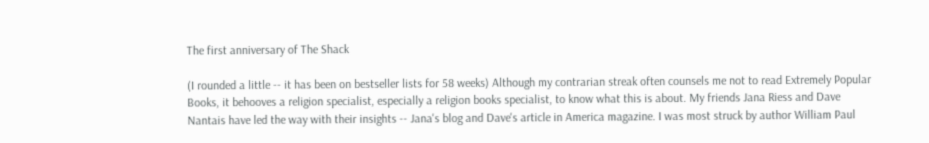The first anniversary of The Shack

(I rounded a little -- it has been on bestseller lists for 58 weeks) Although my contrarian streak often counsels me not to read Extremely Popular Books, it behooves a religion specialist, especially a religion books specialist, to know what this is about. My friends Jana Riess and Dave Nantais have led the way with their insights -- Jana's blog and Dave's article in America magazine. I was most struck by author William Paul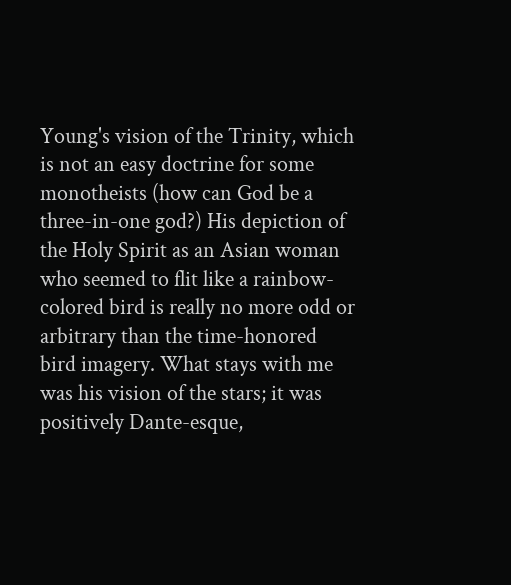Young's vision of the Trinity, which is not an easy doctrine for some monotheists (how can God be a three-in-one god?) His depiction of the Holy Spirit as an Asian woman who seemed to flit like a rainbow-colored bird is really no more odd or arbitrary than the time-honored bird imagery. What stays with me was his vision of the stars; it was positively Dante-esque,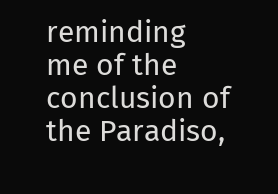reminding me of the conclusion of the Paradiso,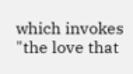which invokes "the love that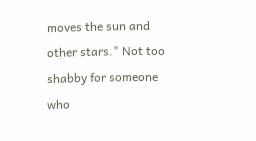moves the sun and other stars." Not too shabby for someone who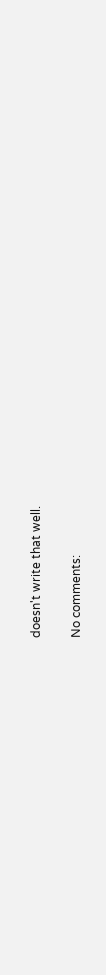doesn't write that well.

No comments: